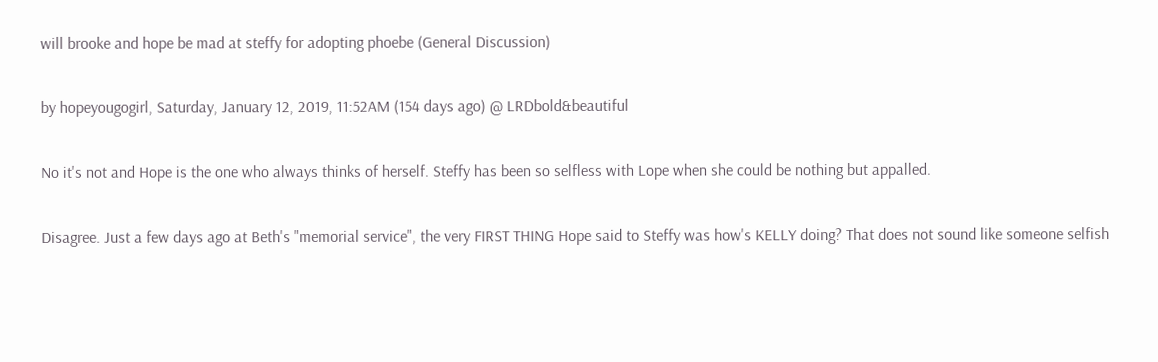will brooke and hope be mad at steffy for adopting phoebe (General Discussion)

by hopeyougogirl, Saturday, January 12, 2019, 11:52AM (154 days ago) @ LRDbold&beautiful

No it's not and Hope is the one who always thinks of herself. Steffy has been so selfless with Lope when she could be nothing but appalled.

Disagree. Just a few days ago at Beth's "memorial service", the very FIRST THING Hope said to Steffy was how's KELLY doing? That does not sound like someone selfish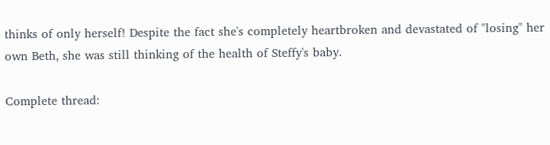thinks of only herself! Despite the fact she's completely heartbroken and devastated of "losing" her own Beth, she was still thinking of the health of Steffy's baby.

Complete thread: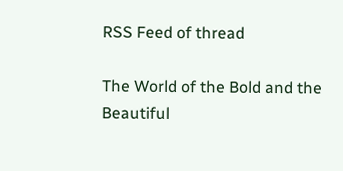RSS Feed of thread

The World of the Bold and the Beautiful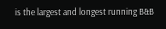is the largest and longest running B&B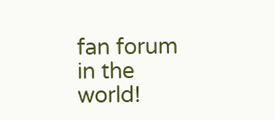fan forum in the world!